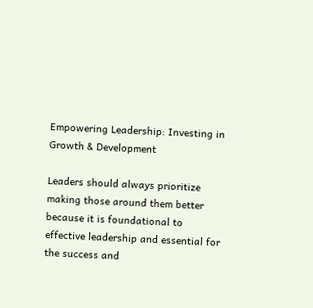Empowering Leadership: Investing in Growth & Development

Leaders should always prioritize making those around them better because it is foundational to effective leadership and essential for the success and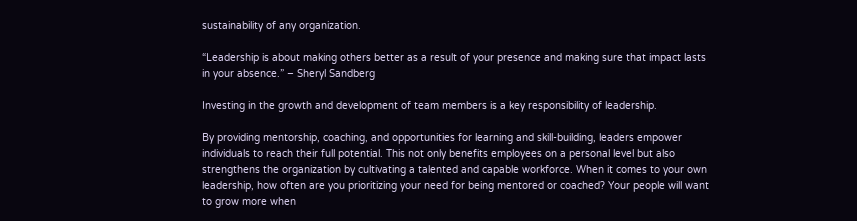sustainability of any organization.

“Leadership is about making others better as a result of your presence and making sure that impact lasts in your absence.” – Sheryl Sandberg

Investing in the growth and development of team members is a key responsibility of leadership.

By providing mentorship, coaching, and opportunities for learning and skill-building, leaders empower individuals to reach their full potential. This not only benefits employees on a personal level but also strengthens the organization by cultivating a talented and capable workforce. When it comes to your own leadership, how often are you prioritizing your need for being mentored or coached? Your people will want to grow more when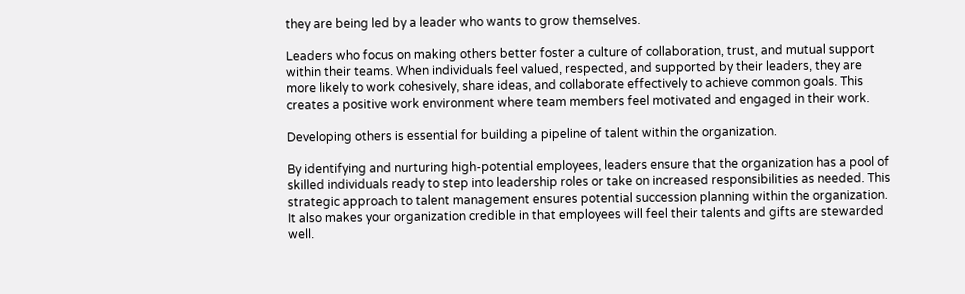they are being led by a leader who wants to grow themselves.

Leaders who focus on making others better foster a culture of collaboration, trust, and mutual support within their teams. When individuals feel valued, respected, and supported by their leaders, they are more likely to work cohesively, share ideas, and collaborate effectively to achieve common goals. This creates a positive work environment where team members feel motivated and engaged in their work.

Developing others is essential for building a pipeline of talent within the organization.

By identifying and nurturing high-potential employees, leaders ensure that the organization has a pool of skilled individuals ready to step into leadership roles or take on increased responsibilities as needed. This strategic approach to talent management ensures potential succession planning within the organization. It also makes your organization credible in that employees will feel their talents and gifts are stewarded well.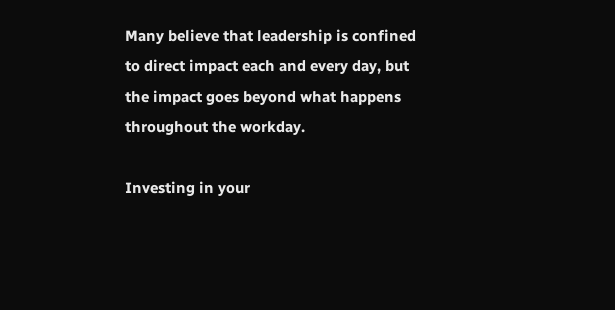Many believe that leadership is confined to direct impact each and every day, but the impact goes beyond what happens throughout the workday.

Investing in your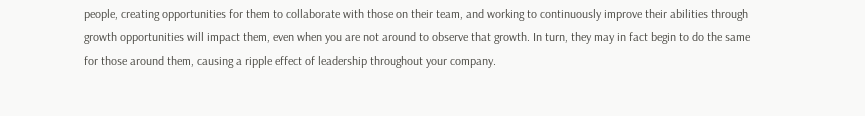people, creating opportunities for them to collaborate with those on their team, and working to continuously improve their abilities through growth opportunities will impact them, even when you are not around to observe that growth. In turn, they may in fact begin to do the same for those around them, causing a ripple effect of leadership throughout your company.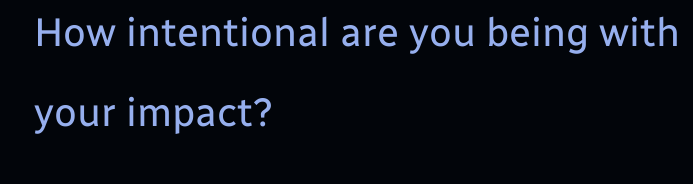How intentional are you being with your impact?